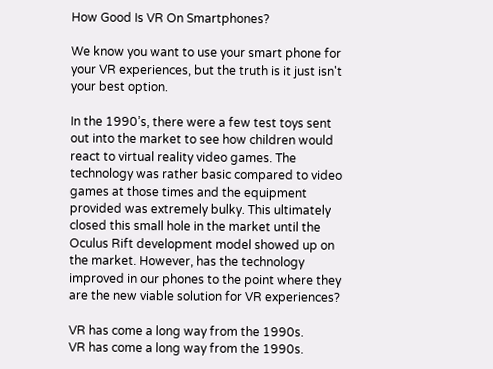How Good Is VR On Smartphones?

We know you want to use your smart phone for your VR experiences, but the truth is it just isn't your best option.

In the 1990’s, there were a few test toys sent out into the market to see how children would react to virtual reality video games. The technology was rather basic compared to video games at those times and the equipment provided was extremely bulky. This ultimately closed this small hole in the market until the Oculus Rift development model showed up on the market. However, has the technology improved in our phones to the point where they are the new viable solution for VR experiences?

VR has come a long way from the 1990s.
VR has come a long way from the 1990s.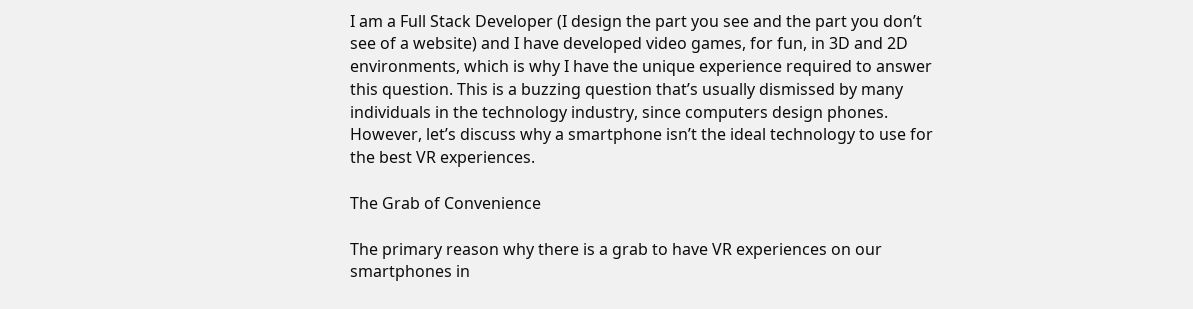I am a Full Stack Developer (I design the part you see and the part you don’t see of a website) and I have developed video games, for fun, in 3D and 2D environments, which is why I have the unique experience required to answer this question. This is a buzzing question that’s usually dismissed by many individuals in the technology industry, since computers design phones. However, let’s discuss why a smartphone isn’t the ideal technology to use for the best VR experiences.

The Grab of Convenience

The primary reason why there is a grab to have VR experiences on our smartphones in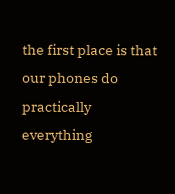the first place is that our phones do practically everything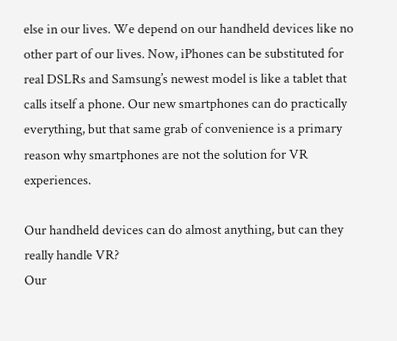else in our lives. We depend on our handheld devices like no other part of our lives. Now, iPhones can be substituted for real DSLRs and Samsung’s newest model is like a tablet that calls itself a phone. Our new smartphones can do practically everything, but that same grab of convenience is a primary reason why smartphones are not the solution for VR experiences.

Our handheld devices can do almost anything, but can they really handle VR?
Our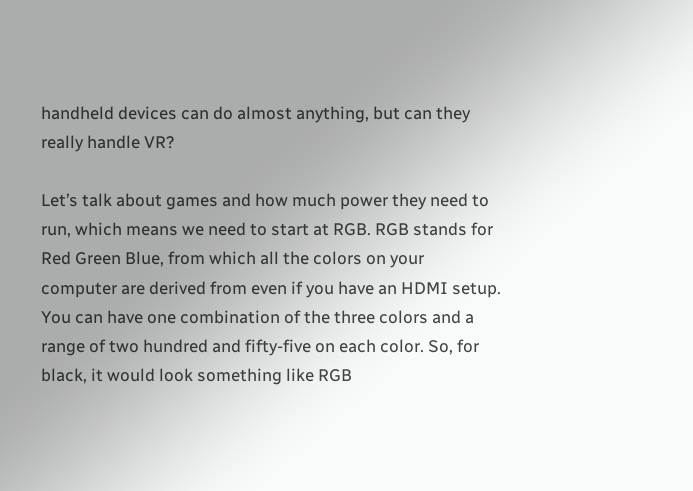handheld devices can do almost anything, but can they really handle VR?

Let’s talk about games and how much power they need to run, which means we need to start at RGB. RGB stands for Red Green Blue, from which all the colors on your computer are derived from even if you have an HDMI setup. You can have one combination of the three colors and a range of two hundred and fifty-five on each color. So, for black, it would look something like RGB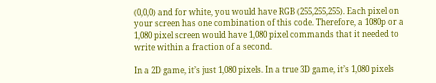(0,0,0) and for white, you would have RGB (255,255,255). Each pixel on your screen has one combination of this code. Therefore, a 1080p or a 1,080 pixel screen would have 1,080 pixel commands that it needed to write within a fraction of a second.

In a 2D game, it’s just 1,080 pixels. In a true 3D game, it’s 1,080 pixels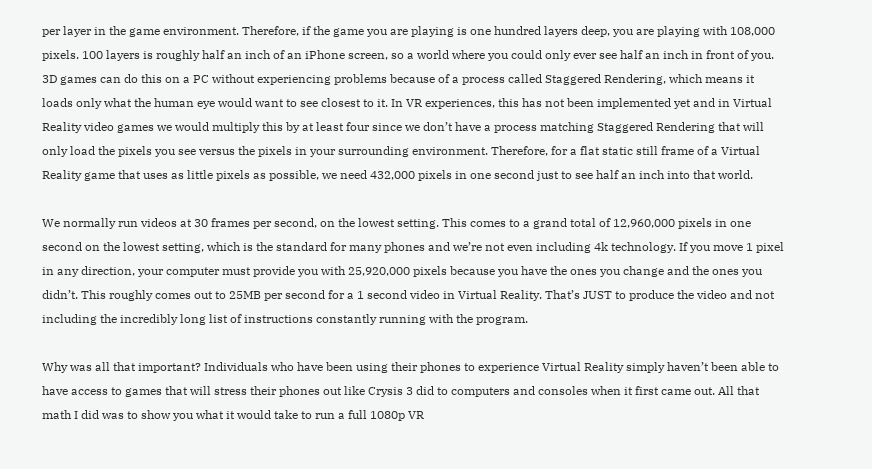per layer in the game environment. Therefore, if the game you are playing is one hundred layers deep, you are playing with 108,000 pixels. 100 layers is roughly half an inch of an iPhone screen, so a world where you could only ever see half an inch in front of you. 3D games can do this on a PC without experiencing problems because of a process called Staggered Rendering, which means it loads only what the human eye would want to see closest to it. In VR experiences, this has not been implemented yet and in Virtual Reality video games we would multiply this by at least four since we don’t have a process matching Staggered Rendering that will only load the pixels you see versus the pixels in your surrounding environment. Therefore, for a flat static still frame of a Virtual Reality game that uses as little pixels as possible, we need 432,000 pixels in one second just to see half an inch into that world.

We normally run videos at 30 frames per second, on the lowest setting. This comes to a grand total of 12,960,000 pixels in one second on the lowest setting, which is the standard for many phones and we’re not even including 4k technology. If you move 1 pixel in any direction, your computer must provide you with 25,920,000 pixels because you have the ones you change and the ones you didn’t. This roughly comes out to 25MB per second for a 1 second video in Virtual Reality. That’s JUST to produce the video and not including the incredibly long list of instructions constantly running with the program.

Why was all that important? Individuals who have been using their phones to experience Virtual Reality simply haven’t been able to have access to games that will stress their phones out like Crysis 3 did to computers and consoles when it first came out. All that math I did was to show you what it would take to run a full 1080p VR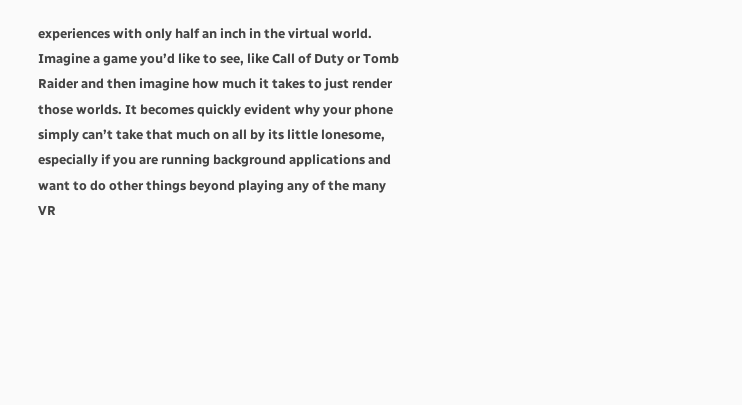experiences with only half an inch in the virtual world. Imagine a game you’d like to see, like Call of Duty or Tomb Raider and then imagine how much it takes to just render those worlds. It becomes quickly evident why your phone simply can’t take that much on all by its little lonesome, especially if you are running background applications and want to do other things beyond playing any of the many VR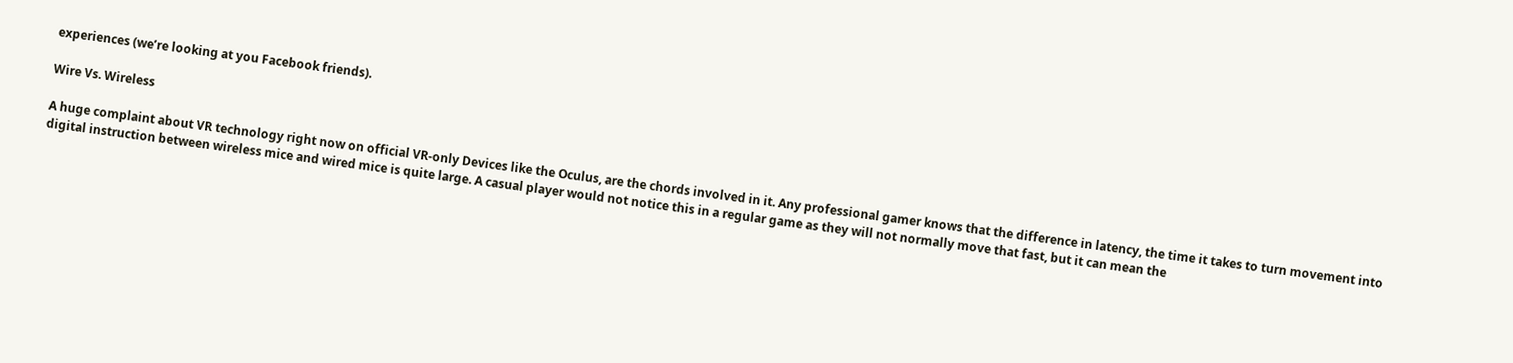experiences (we’re looking at you Facebook friends).

Wire Vs. Wireless

A huge complaint about VR technology right now on official VR-only Devices like the Oculus, are the chords involved in it. Any professional gamer knows that the difference in latency, the time it takes to turn movement into digital instruction between wireless mice and wired mice is quite large. A casual player would not notice this in a regular game as they will not normally move that fast, but it can mean the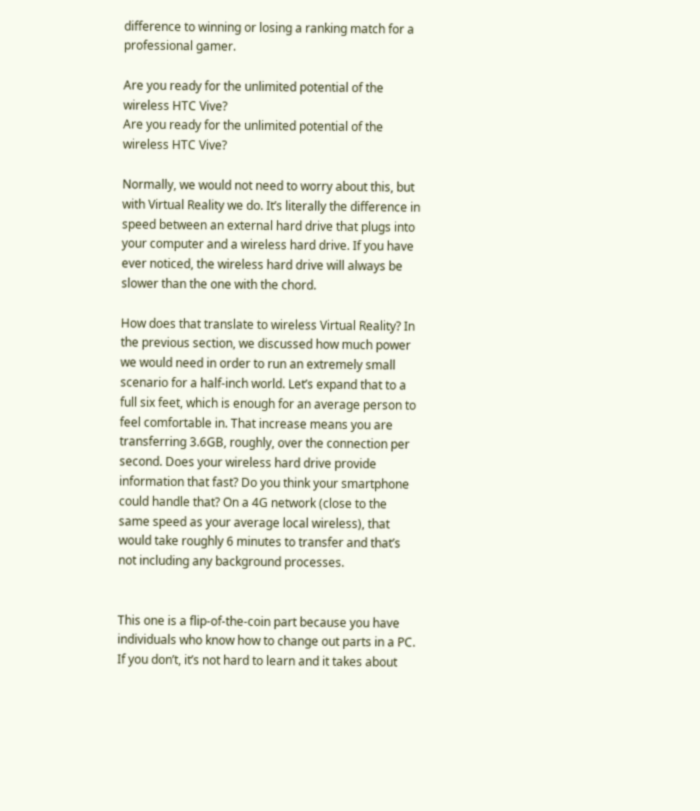difference to winning or losing a ranking match for a professional gamer.

Are you ready for the unlimited potential of the wireless HTC Vive?
Are you ready for the unlimited potential of the wireless HTC Vive?

Normally, we would not need to worry about this, but with Virtual Reality we do. It’s literally the difference in speed between an external hard drive that plugs into your computer and a wireless hard drive. If you have ever noticed, the wireless hard drive will always be slower than the one with the chord.

How does that translate to wireless Virtual Reality? In the previous section, we discussed how much power we would need in order to run an extremely small scenario for a half-inch world. Let’s expand that to a full six feet, which is enough for an average person to feel comfortable in. That increase means you are transferring 3.6GB, roughly, over the connection per second. Does your wireless hard drive provide information that fast? Do you think your smartphone could handle that? On a 4G network (close to the same speed as your average local wireless), that would take roughly 6 minutes to transfer and that’s not including any background processes.


This one is a flip-of-the-coin part because you have individuals who know how to change out parts in a PC. If you don’t, it’s not hard to learn and it takes about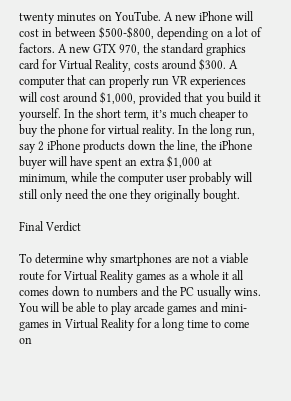twenty minutes on YouTube. A new iPhone will cost in between $500-$800, depending on a lot of factors. A new GTX 970, the standard graphics card for Virtual Reality, costs around $300. A computer that can properly run VR experiences will cost around $1,000, provided that you build it yourself. In the short term, it’s much cheaper to buy the phone for virtual reality. In the long run, say 2 iPhone products down the line, the iPhone buyer will have spent an extra $1,000 at minimum, while the computer user probably will still only need the one they originally bought.

Final Verdict

To determine why smartphones are not a viable route for Virtual Reality games as a whole it all comes down to numbers and the PC usually wins. You will be able to play arcade games and mini-games in Virtual Reality for a long time to come on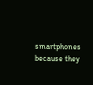smartphones because they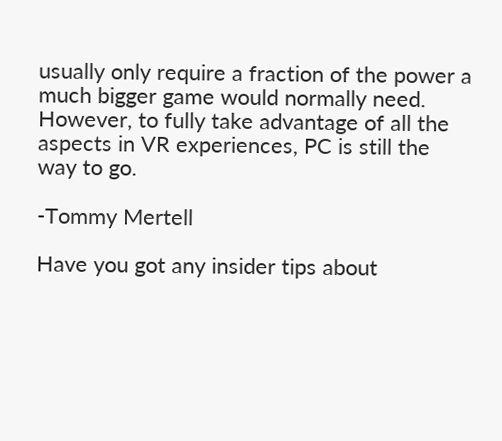usually only require a fraction of the power a much bigger game would normally need. However, to fully take advantage of all the aspects in VR experiences, PC is still the way to go.

-Tommy Mertell

Have you got any insider tips about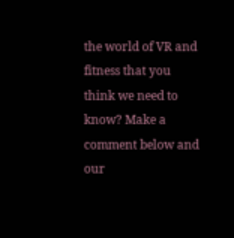the world of VR and fitness that you think we need to know? Make a comment below and our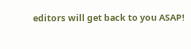editors will get back to you ASAP!